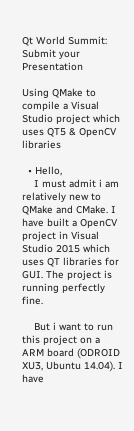Qt World Summit: Submit your Presentation

Using QMake to compile a Visual Studio project which uses QT5 & OpenCV libraries

  • Hello,
    I must admit i am relatively new to QMake and CMake. I have built a OpenCV project in Visual Studio 2015 which uses QT libraries for GUI. The project is running perfectly fine.

    But i want to run this project on a ARM board (ODROID XU3, Ubuntu 14.04). I have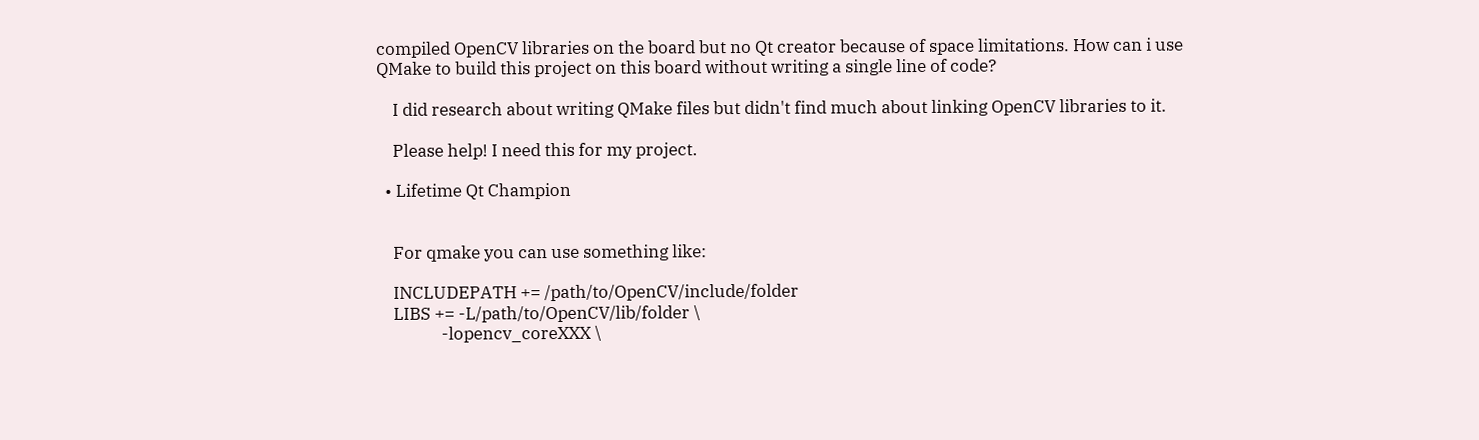compiled OpenCV libraries on the board but no Qt creator because of space limitations. How can i use QMake to build this project on this board without writing a single line of code?

    I did research about writing QMake files but didn't find much about linking OpenCV libraries to it.

    Please help! I need this for my project.

  • Lifetime Qt Champion


    For qmake you can use something like:

    INCLUDEPATH += /path/to/OpenCV/include/folder
    LIBS += -L/path/to/OpenCV/lib/folder \
                -lopencv_coreXXX \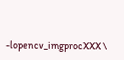-lopencv_imgprocXXX \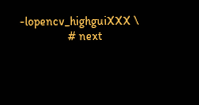-lopencv_highguiXXX \
                # next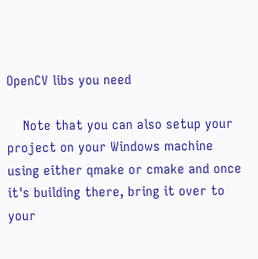OpenCV libs you need

    Note that you can also setup your project on your Windows machine using either qmake or cmake and once it's building there, bring it over to your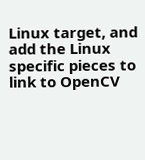Linux target, and add the Linux specific pieces to link to OpenCV